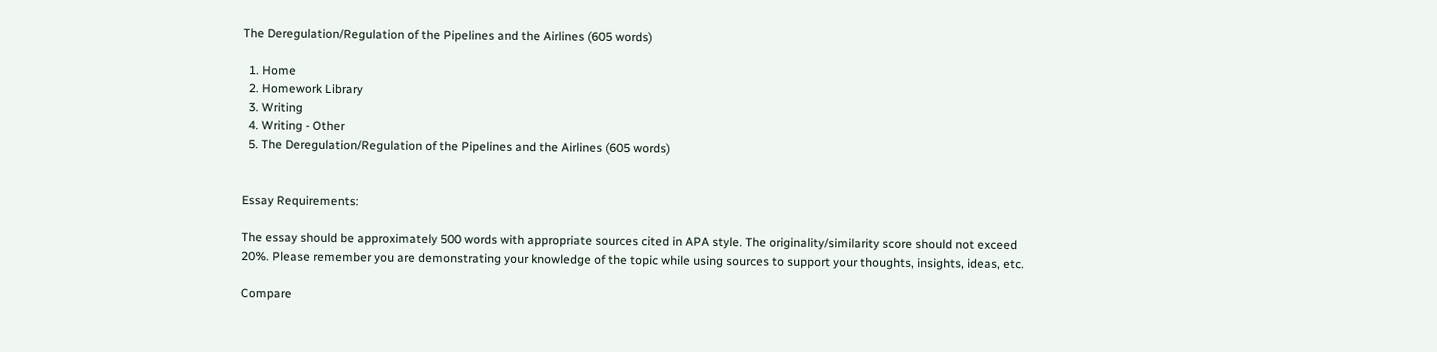The Deregulation/Regulation of the Pipelines and the Airlines (605 words)

  1. Home
  2. Homework Library
  3. Writing
  4. Writing - Other
  5. The Deregulation/Regulation of the Pipelines and the Airlines (605 words)


Essay Requirements:

The essay should be approximately 500 words with appropriate sources cited in APA style. The originality/similarity score should not exceed 20%. Please remember you are demonstrating your knowledge of the topic while using sources to support your thoughts, insights, ideas, etc.

Compare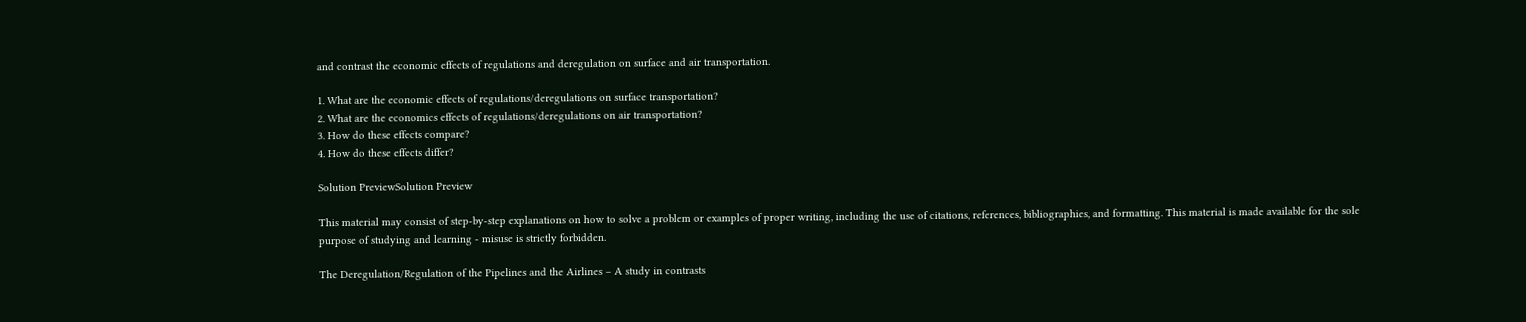and contrast the economic effects of regulations and deregulation on surface and air transportation.

1. What are the economic effects of regulations/deregulations on surface transportation?
2. What are the economics effects of regulations/deregulations on air transportation?
3. How do these effects compare?
4. How do these effects differ?

Solution PreviewSolution Preview

This material may consist of step-by-step explanations on how to solve a problem or examples of proper writing, including the use of citations, references, bibliographies, and formatting. This material is made available for the sole purpose of studying and learning - misuse is strictly forbidden.

The Deregulation/Regulation of the Pipelines and the Airlines – A study in contrasts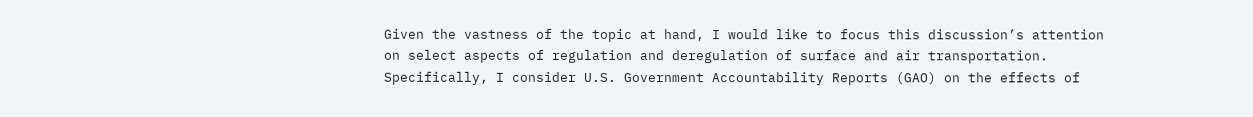Given the vastness of the topic at hand, I would like to focus this discussion’s attention on select aspects of regulation and deregulation of surface and air transportation. Specifically, I consider U.S. Government Accountability Reports (GAO) on the effects of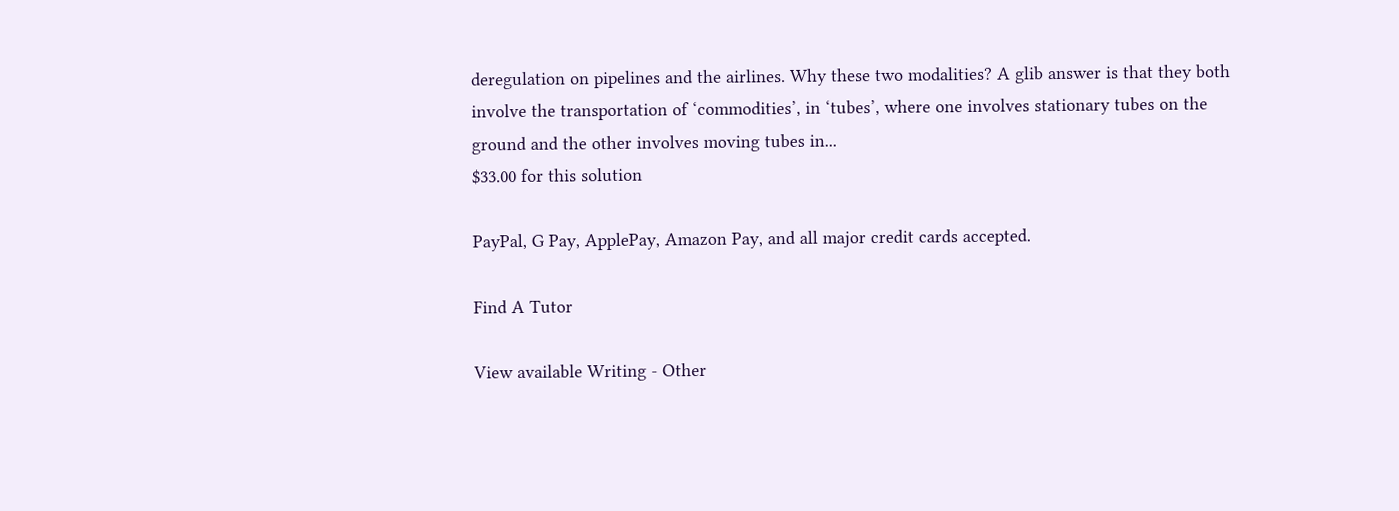deregulation on pipelines and the airlines. Why these two modalities? A glib answer is that they both involve the transportation of ‘commodities’, in ‘tubes’, where one involves stationary tubes on the ground and the other involves moving tubes in...
$33.00 for this solution

PayPal, G Pay, ApplePay, Amazon Pay, and all major credit cards accepted.

Find A Tutor

View available Writing - Other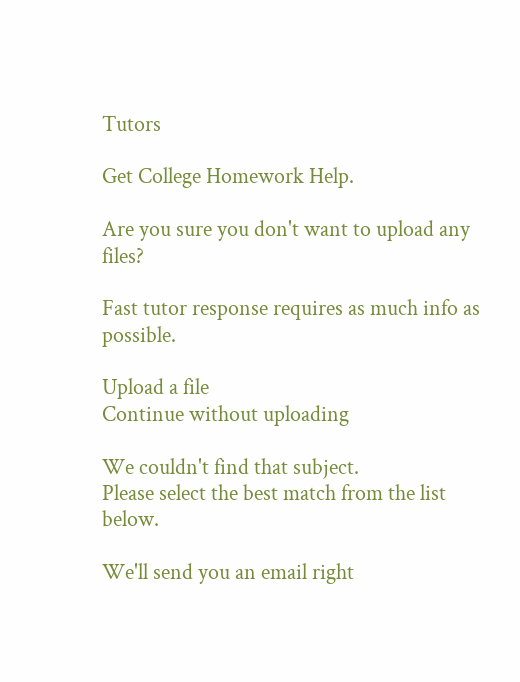Tutors

Get College Homework Help.

Are you sure you don't want to upload any files?

Fast tutor response requires as much info as possible.

Upload a file
Continue without uploading

We couldn't find that subject.
Please select the best match from the list below.

We'll send you an email right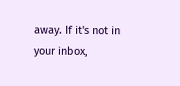away. If it's not in your inbox,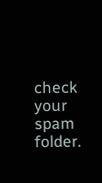check your spam folder.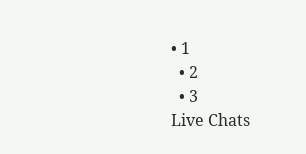• 1
  • 2
  • 3
Live Chats